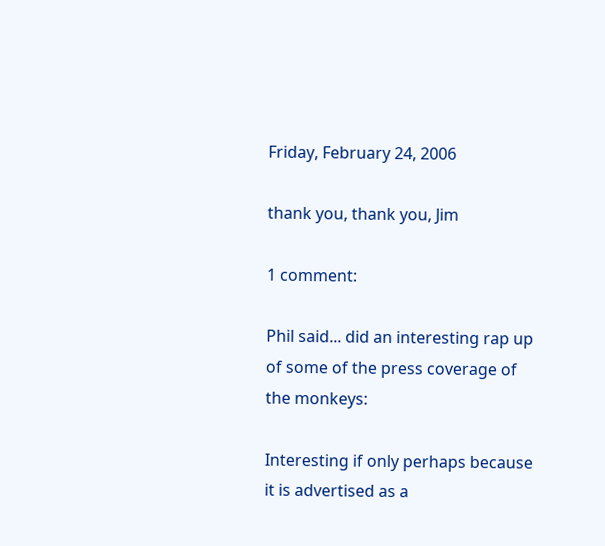Friday, February 24, 2006

thank you, thank you, Jim

1 comment:

Phil said... did an interesting rap up of some of the press coverage of the monkeys:

Interesting if only perhaps because it is advertised as a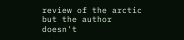review of the arctic but the author doesn't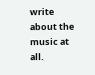write about the music at all.